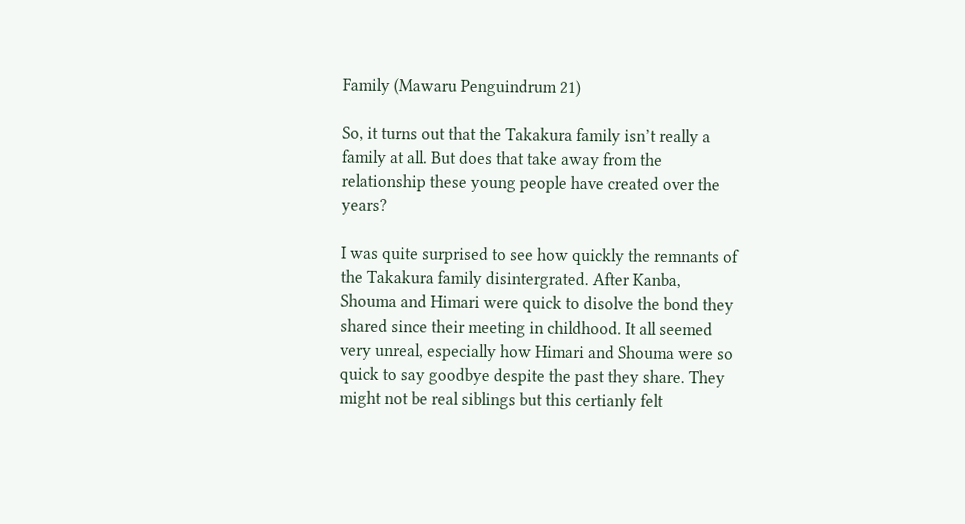Family (Mawaru Penguindrum 21)

So, it turns out that the Takakura family isn’t really a family at all. But does that take away from the relationship these young people have created over the years?

I was quite surprised to see how quickly the remnants of the Takakura family disintergrated. After Kanba, Shouma and Himari were quick to disolve the bond they shared since their meeting in childhood. It all seemed very unreal, especially how Himari and Shouma were so quick to say goodbye despite the past they share. They might not be real siblings but this certianly felt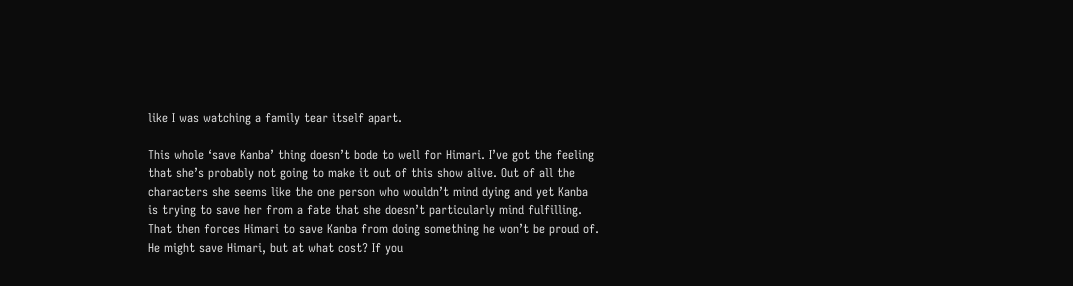like I was watching a family tear itself apart.

This whole ‘save Kanba’ thing doesn’t bode to well for Himari. I’ve got the feeling that she’s probably not going to make it out of this show alive. Out of all the characters she seems like the one person who wouldn’t mind dying and yet Kanba is trying to save her from a fate that she doesn’t particularly mind fulfilling. That then forces Himari to save Kanba from doing something he won’t be proud of. He might save Himari, but at what cost? If you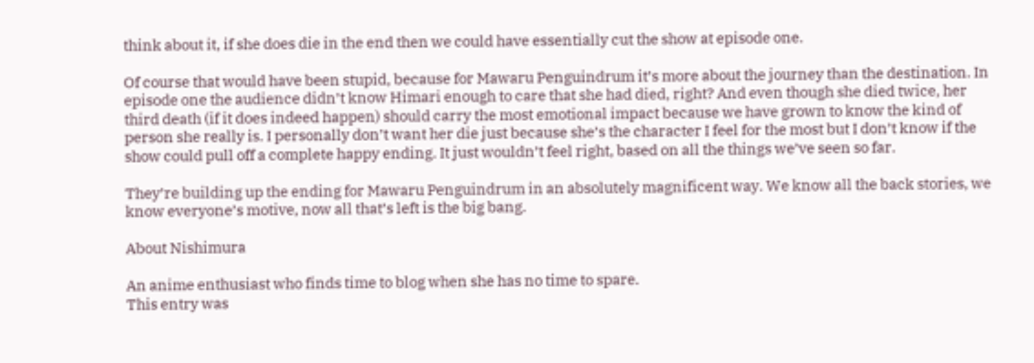think about it, if she does die in the end then we could have essentially cut the show at episode one.

Of course that would have been stupid, because for Mawaru Penguindrum it’s more about the journey than the destination. In episode one the audience didn’t know Himari enough to care that she had died, right? And even though she died twice, her third death (if it does indeed happen) should carry the most emotional impact because we have grown to know the kind of person she really is. I personally don’t want her die just because she’s the character I feel for the most but I don’t know if the show could pull off a complete happy ending. It just wouldn’t feel right, based on all the things we’ve seen so far.

They’re building up the ending for Mawaru Penguindrum in an absolutely magnificent way. We know all the back stories, we know everyone’s motive, now all that’s left is the big bang.

About Nishimura

An anime enthusiast who finds time to blog when she has no time to spare.
This entry was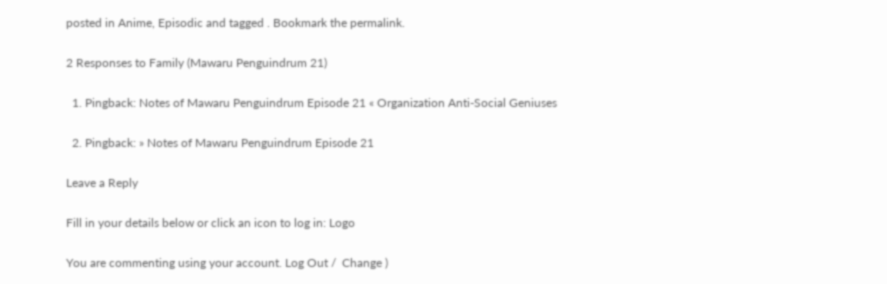posted in Anime, Episodic and tagged . Bookmark the permalink.

2 Responses to Family (Mawaru Penguindrum 21)

  1. Pingback: Notes of Mawaru Penguindrum Episode 21 « Organization Anti-Social Geniuses

  2. Pingback: » Notes of Mawaru Penguindrum Episode 21

Leave a Reply

Fill in your details below or click an icon to log in: Logo

You are commenting using your account. Log Out /  Change )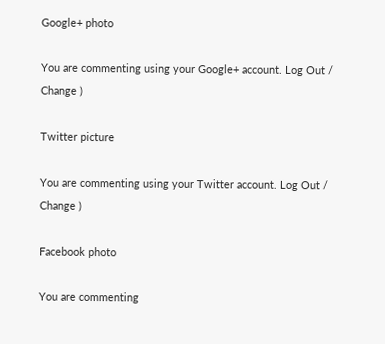Google+ photo

You are commenting using your Google+ account. Log Out /  Change )

Twitter picture

You are commenting using your Twitter account. Log Out /  Change )

Facebook photo

You are commenting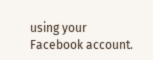using your Facebook account.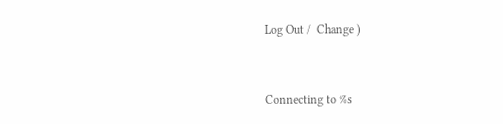Log Out /  Change )


Connecting to %s